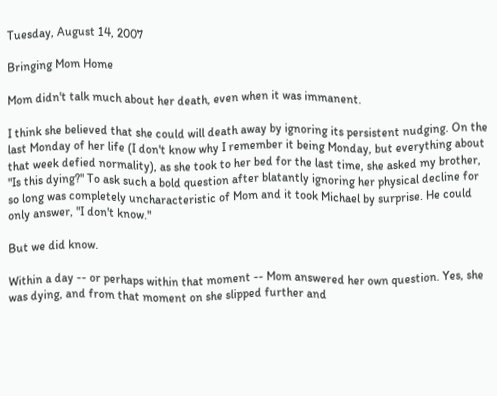Tuesday, August 14, 2007

Bringing Mom Home

Mom didn't talk much about her death, even when it was immanent.

I think she believed that she could will death away by ignoring its persistent nudging. On the last Monday of her life (I don't know why I remember it being Monday, but everything about that week defied normality), as she took to her bed for the last time, she asked my brother, "Is this dying?" To ask such a bold question after blatantly ignoring her physical decline for so long was completely uncharacteristic of Mom and it took Michael by surprise. He could only answer, "I don't know."

But we did know.

Within a day -- or perhaps within that moment -- Mom answered her own question. Yes, she was dying, and from that moment on she slipped further and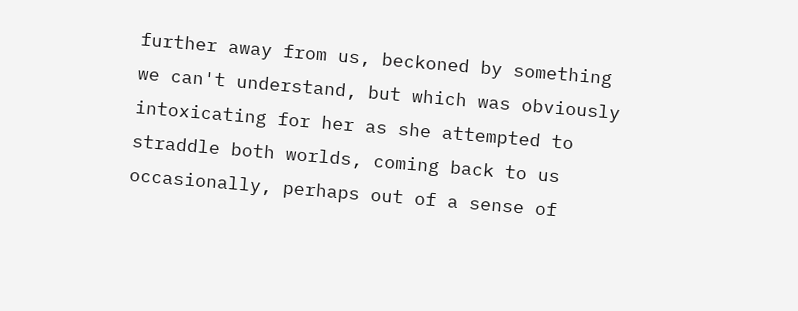further away from us, beckoned by something we can't understand, but which was obviously intoxicating for her as she attempted to straddle both worlds, coming back to us occasionally, perhaps out of a sense of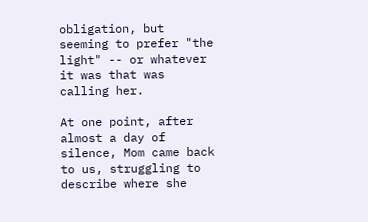obligation, but seeming to prefer "the light" -- or whatever it was that was calling her.

At one point, after almost a day of silence, Mom came back to us, struggling to describe where she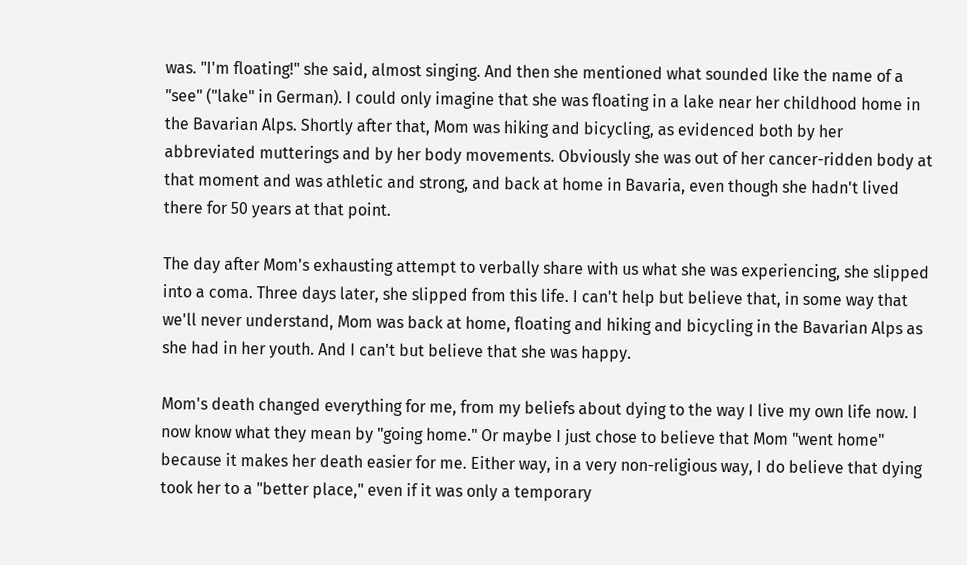was. "I'm floating!" she said, almost singing. And then she mentioned what sounded like the name of a "see" ("lake" in German). I could only imagine that she was floating in a lake near her childhood home in the Bavarian Alps. Shortly after that, Mom was hiking and bicycling, as evidenced both by her abbreviated mutterings and by her body movements. Obviously she was out of her cancer-ridden body at that moment and was athletic and strong, and back at home in Bavaria, even though she hadn't lived there for 50 years at that point.

The day after Mom's exhausting attempt to verbally share with us what she was experiencing, she slipped into a coma. Three days later, she slipped from this life. I can't help but believe that, in some way that we'll never understand, Mom was back at home, floating and hiking and bicycling in the Bavarian Alps as she had in her youth. And I can't but believe that she was happy.

Mom's death changed everything for me, from my beliefs about dying to the way I live my own life now. I now know what they mean by "going home." Or maybe I just chose to believe that Mom "went home" because it makes her death easier for me. Either way, in a very non-religious way, I do believe that dying took her to a "better place," even if it was only a temporary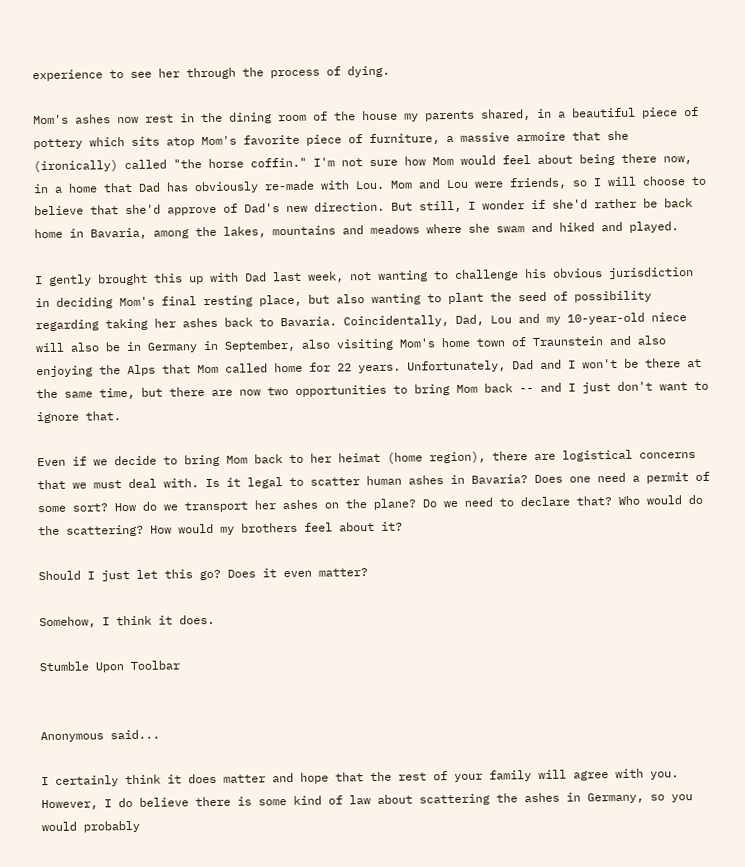experience to see her through the process of dying.

Mom's ashes now rest in the dining room of the house my parents shared, in a beautiful piece of pottery which sits atop Mom's favorite piece of furniture, a massive armoire that she (ironically) called "the horse coffin." I'm not sure how Mom would feel about being there now, in a home that Dad has obviously re-made with Lou. Mom and Lou were friends, so I will choose to believe that she'd approve of Dad's new direction. But still, I wonder if she'd rather be back home in Bavaria, among the lakes, mountains and meadows where she swam and hiked and played.

I gently brought this up with Dad last week, not wanting to challenge his obvious jurisdiction in deciding Mom's final resting place, but also wanting to plant the seed of possibility regarding taking her ashes back to Bavaria. Coincidentally, Dad, Lou and my 10-year-old niece will also be in Germany in September, also visiting Mom's home town of Traunstein and also enjoying the Alps that Mom called home for 22 years. Unfortunately, Dad and I won't be there at the same time, but there are now two opportunities to bring Mom back -- and I just don't want to ignore that.

Even if we decide to bring Mom back to her heimat (home region), there are logistical concerns that we must deal with. Is it legal to scatter human ashes in Bavaria? Does one need a permit of some sort? How do we transport her ashes on the plane? Do we need to declare that? Who would do the scattering? How would my brothers feel about it?

Should I just let this go? Does it even matter?

Somehow, I think it does.

Stumble Upon Toolbar


Anonymous said...

I certainly think it does matter and hope that the rest of your family will agree with you. However, I do believe there is some kind of law about scattering the ashes in Germany, so you would probably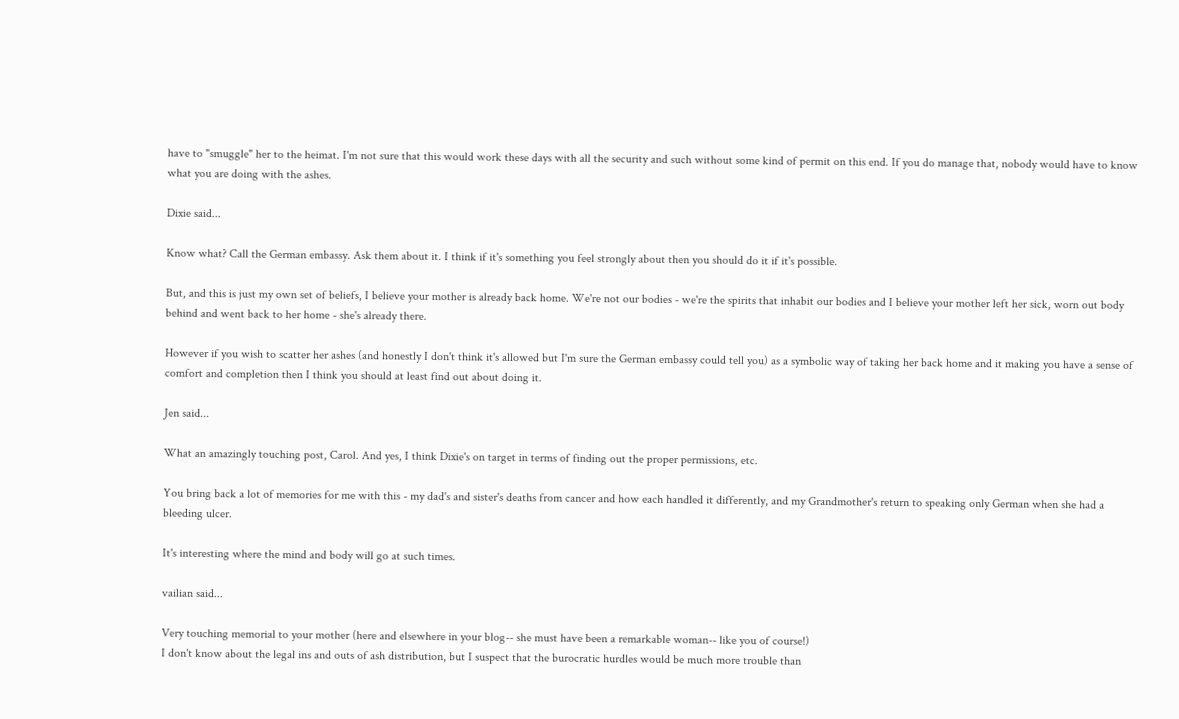have to "smuggle" her to the heimat. I'm not sure that this would work these days with all the security and such without some kind of permit on this end. If you do manage that, nobody would have to know what you are doing with the ashes.

Dixie said...

Know what? Call the German embassy. Ask them about it. I think if it's something you feel strongly about then you should do it if it's possible.

But, and this is just my own set of beliefs, I believe your mother is already back home. We're not our bodies - we're the spirits that inhabit our bodies and I believe your mother left her sick, worn out body behind and went back to her home - she's already there.

However if you wish to scatter her ashes (and honestly I don't think it's allowed but I'm sure the German embassy could tell you) as a symbolic way of taking her back home and it making you have a sense of comfort and completion then I think you should at least find out about doing it.

Jen said...

What an amazingly touching post, Carol. And yes, I think Dixie's on target in terms of finding out the proper permissions, etc.

You bring back a lot of memories for me with this - my dad's and sister's deaths from cancer and how each handled it differently, and my Grandmother's return to speaking only German when she had a bleeding ulcer.

It's interesting where the mind and body will go at such times.

vailian said...

Very touching memorial to your mother (here and elsewhere in your blog-- she must have been a remarkable woman-- like you of course!)
I don't know about the legal ins and outs of ash distribution, but I suspect that the burocratic hurdles would be much more trouble than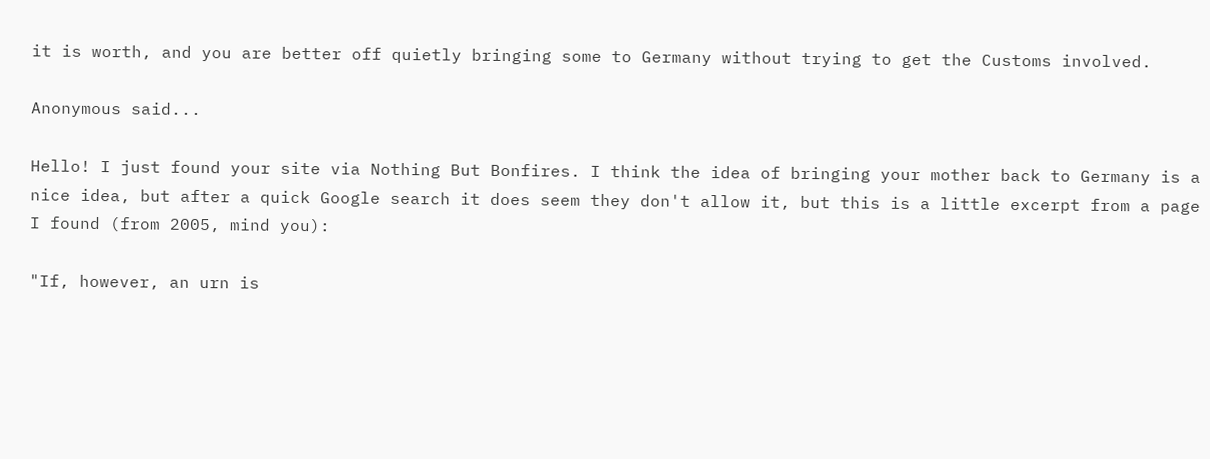it is worth, and you are better off quietly bringing some to Germany without trying to get the Customs involved.

Anonymous said...

Hello! I just found your site via Nothing But Bonfires. I think the idea of bringing your mother back to Germany is a nice idea, but after a quick Google search it does seem they don't allow it, but this is a little excerpt from a page I found (from 2005, mind you):

"If, however, an urn is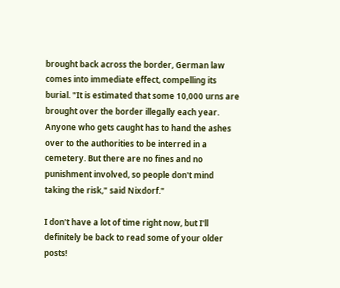brought back across the border, German law comes into immediate effect, compelling its burial. "It is estimated that some 10,000 urns are brought over the border illegally each year. Anyone who gets caught has to hand the ashes over to the authorities to be interred in a cemetery. But there are no fines and no punishment involved, so people don't mind taking the risk," said Nixdorf."

I don't have a lot of time right now, but I'll definitely be back to read some of your older posts!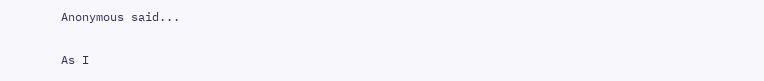Anonymous said...

As I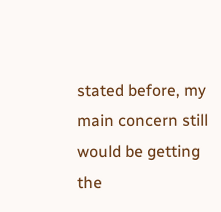stated before, my main concern still would be getting the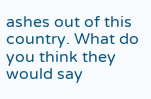ashes out of this country. What do you think they would say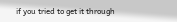if you tried to get it through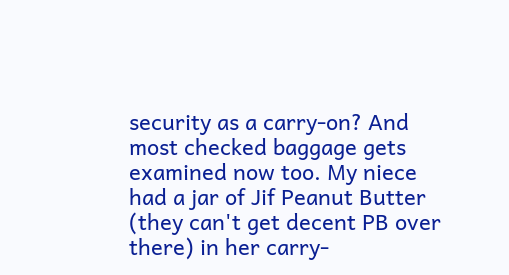security as a carry-on? And most checked baggage gets examined now too. My niece had a jar of Jif Peanut Butter (they can't get decent PB over there) in her carry-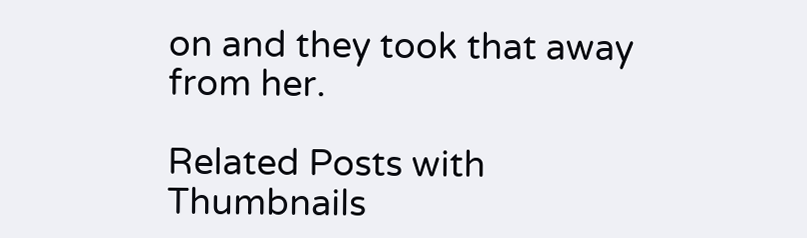on and they took that away from her.

Related Posts with Thumbnails